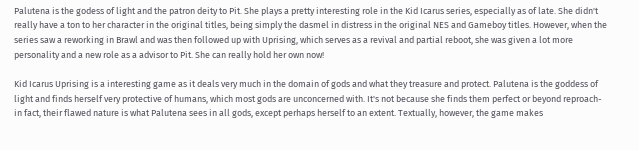Palutena is the godess of light and the patron deity to Pit. She plays a pretty interesting role in the Kid Icarus series, especially as of late. She didn't really have a ton to her character in the original titles, being simply the dasmel in distress in the original NES and Gameboy titles. However, when the series saw a reworking in Brawl and was then followed up with Uprising, which serves as a revival and partial reboot, she was given a lot more personality and a new role as a advisor to Pit. She can really hold her own now!

Kid Icarus Uprising is a interesting game as it deals very much in the domain of gods and what they treasure and protect. Palutena is the goddess of light and finds herself very protective of humans, which most gods are unconcerned with. It's not because she finds them perfect or beyond reproach- in fact, their flawed nature is what Palutena sees in all gods, except perhaps herself to an extent. Textually, however, the game makes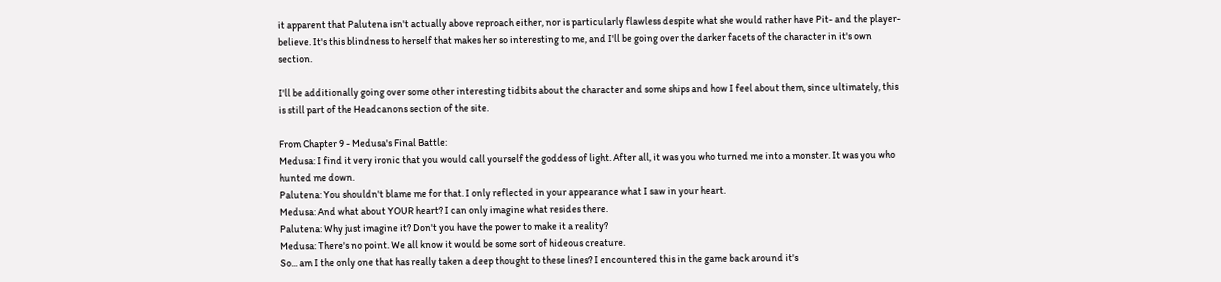it apparent that Palutena isn't actually above reproach either, nor is particularly flawless despite what she would rather have Pit- and the player- believe. It's this blindness to herself that makes her so interesting to me, and I'll be going over the darker facets of the character in it's own section.

I'll be additionally going over some other interesting tidbits about the character and some ships and how I feel about them, since ultimately, this is still part of the Headcanons section of the site.

From Chapter 9 - Medusa's Final Battle:
Medusa: I find it very ironic that you would call yourself the goddess of light. After all, it was you who turned me into a monster. It was you who hunted me down.
Palutena: You shouldn't blame me for that. I only reflected in your appearance what I saw in your heart.
Medusa: And what about YOUR heart? I can only imagine what resides there.
Palutena: Why just imagine it? Don't you have the power to make it a reality?
Medusa: There's no point. We all know it would be some sort of hideous creature.
So... am I the only one that has really taken a deep thought to these lines? I encountered this in the game back around it's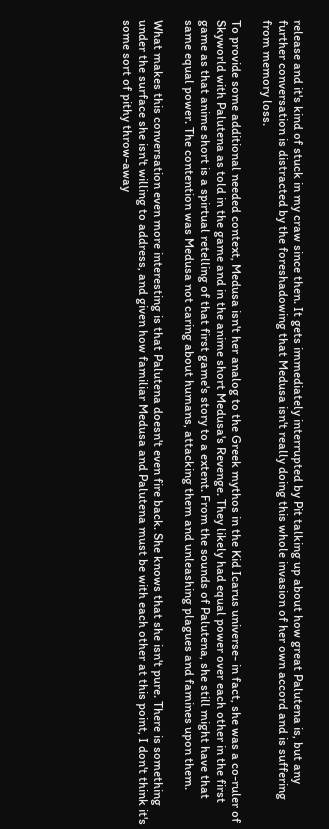release and it's kind of stuck in my craw since then. It gets immediately interrupted by Pit talking up about how great Palutena is, but any further conversation is distracted by the foreshadowing that Medusa isn't really doing this whole invasion of her own accord and is suffering from memory loss.

To provide some additional needed context, Medusa isn't her analog to the Greek mythos in the Kid Icarus universe- in fact, she was a co-ruler of Skyworld with Palutena as told in the game and in the anime short Medusa's Revenge. They likely had equal power over each other in the first game as that anime short is a spirtual retelling of that first game's story to a extent. From the sounds of Palutena, she still might have that same equal power. The contention was Medusa not caring about humans, attacking them and unleashing plagues and famines upon them.

What makes this conversation even more interesting is that Palutena doesn't even fire back. She knows that she isn't pure. There is something under the surface she isn't willing to address, and given how familiar Medusa and Palutena must be with each other at this point, I don't think it's some sort of pithy throw-away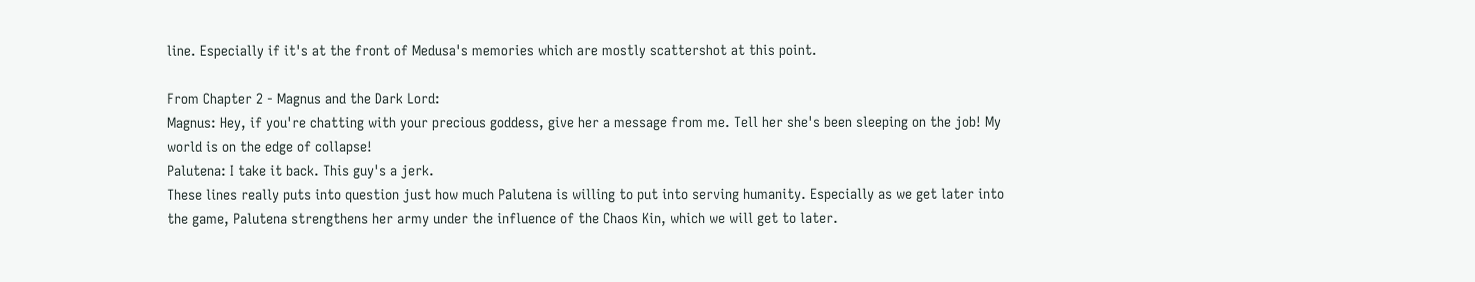line. Especially if it's at the front of Medusa's memories which are mostly scattershot at this point.

From Chapter 2 - Magnus and the Dark Lord:
Magnus: Hey, if you're chatting with your precious goddess, give her a message from me. Tell her she's been sleeping on the job! My world is on the edge of collapse!
Palutena: I take it back. This guy's a jerk.
These lines really puts into question just how much Palutena is willing to put into serving humanity. Especially as we get later into the game, Palutena strengthens her army under the influence of the Chaos Kin, which we will get to later.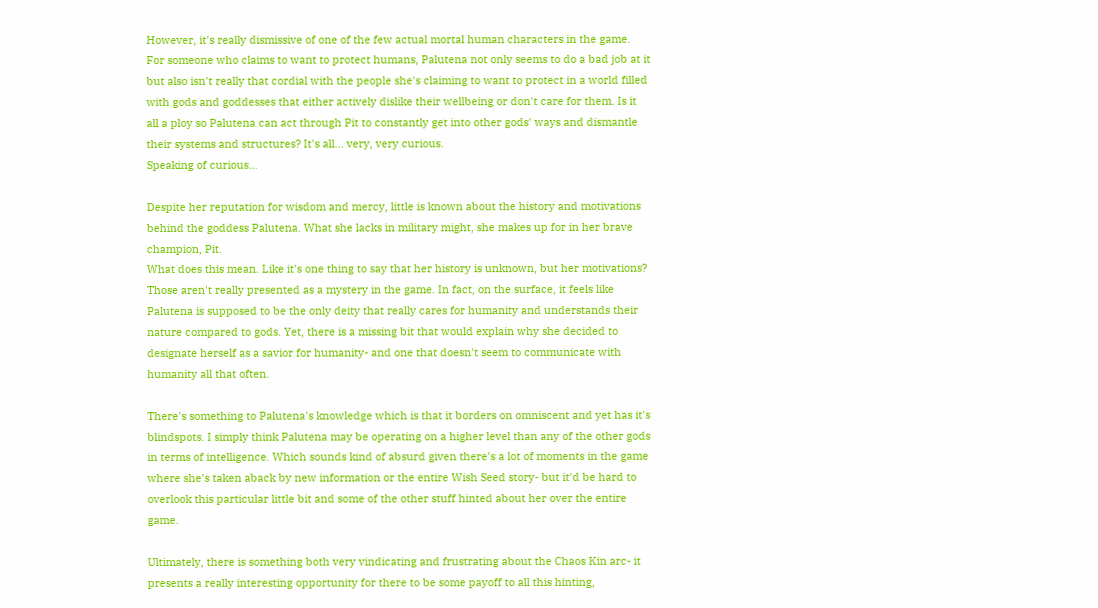However, it's really dismissive of one of the few actual mortal human characters in the game. For someone who claims to want to protect humans, Palutena not only seems to do a bad job at it but also isn't really that cordial with the people she's claiming to want to protect in a world filled with gods and goddesses that either actively dislike their wellbeing or don't care for them. Is it all a ploy so Palutena can act through Pit to constantly get into other gods' ways and dismantle their systems and structures? It's all... very, very curious.
Speaking of curious...

Despite her reputation for wisdom and mercy, little is known about the history and motivations behind the goddess Palutena. What she lacks in military might, she makes up for in her brave champion, Pit.
What does this mean. Like it's one thing to say that her history is unknown, but her motivations? Those aren't really presented as a mystery in the game. In fact, on the surface, it feels like Palutena is supposed to be the only deity that really cares for humanity and understands their nature compared to gods. Yet, there is a missing bit that would explain why she decided to designate herself as a savior for humanity- and one that doesn't seem to communicate with humanity all that often.

There's something to Palutena's knowledge which is that it borders on omniscent and yet has it's blindspots. I simply think Palutena may be operating on a higher level than any of the other gods in terms of intelligence. Which sounds kind of absurd given there's a lot of moments in the game where she's taken aback by new information or the entire Wish Seed story- but it'd be hard to overlook this particular little bit and some of the other stuff hinted about her over the entire game.

Ultimately, there is something both very vindicating and frustrating about the Chaos Kin arc- it presents a really interesting opportunity for there to be some payoff to all this hinting,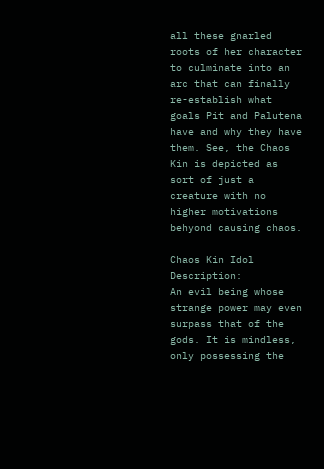all these gnarled roots of her character to culminate into an arc that can finally re-establish what goals Pit and Palutena have and why they have them. See, the Chaos Kin is depicted as sort of just a creature with no higher motivations behyond causing chaos.

Chaos Kin Idol Description:
An evil being whose strange power may even surpass that of the gods. It is mindless, only possessing the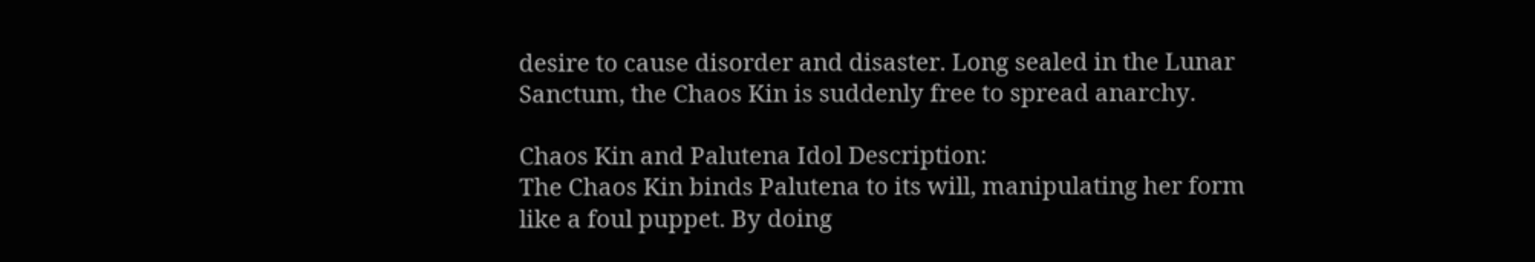desire to cause disorder and disaster. Long sealed in the Lunar Sanctum, the Chaos Kin is suddenly free to spread anarchy.

Chaos Kin and Palutena Idol Description:
The Chaos Kin binds Palutena to its will, manipulating her form like a foul puppet. By doing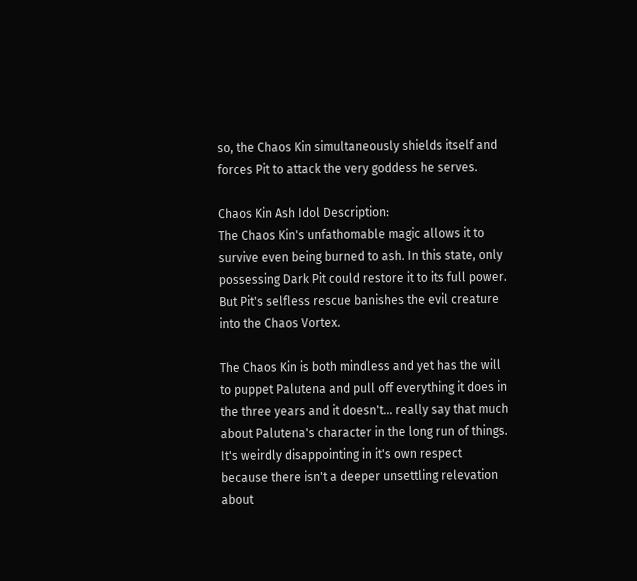so, the Chaos Kin simultaneously shields itself and forces Pit to attack the very goddess he serves.

Chaos Kin Ash Idol Description:
The Chaos Kin's unfathomable magic allows it to survive even being burned to ash. In this state, only possessing Dark Pit could restore it to its full power. But Pit's selfless rescue banishes the evil creature into the Chaos Vortex.

The Chaos Kin is both mindless and yet has the will to puppet Palutena and pull off everything it does in the three years and it doesn't... really say that much about Palutena's character in the long run of things. It's weirdly disappointing in it's own respect because there isn't a deeper unsettling relevation about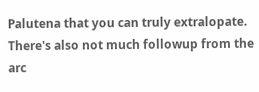Palutena that you can truly extralopate. There's also not much followup from the arc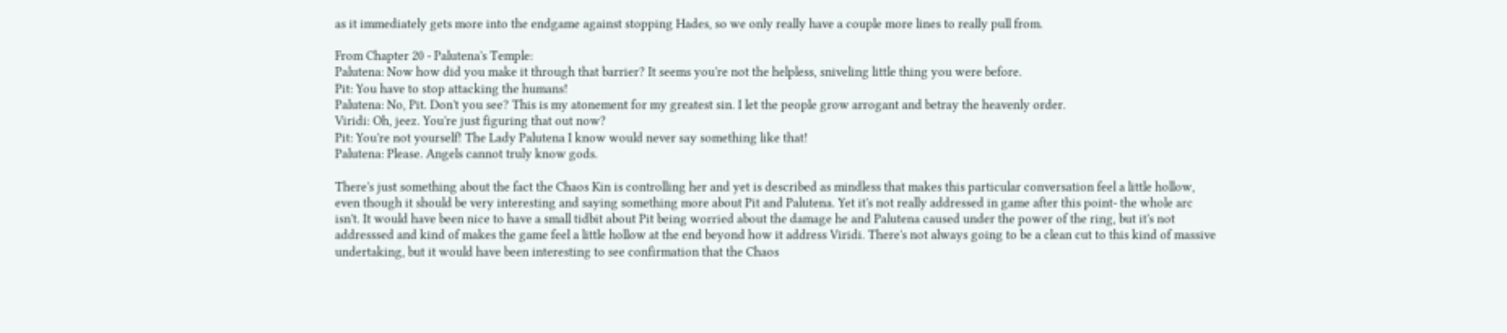as it immediately gets more into the endgame against stopping Hades, so we only really have a couple more lines to really pull from.

From Chapter 20 - Palutena's Temple:
Palutena: Now how did you make it through that barrier? It seems you're not the helpless, sniveling little thing you were before.
Pit: You have to stop attacking the humans!
Palutena: No, Pit. Don't you see? This is my atonement for my greatest sin. I let the people grow arrogant and betray the heavenly order.
Viridi: Oh, jeez. You're just figuring that out now?
Pit: You're not yourself! The Lady Palutena I know would never say something like that!
Palutena: Please. Angels cannot truly know gods.

There's just something about the fact the Chaos Kin is controlling her and yet is described as mindless that makes this particular conversation feel a little hollow, even though it should be very interesting and saying something more about Pit and Palutena. Yet it's not really addressed in game after this point- the whole arc isn't. It would have been nice to have a small tidbit about Pit being worried about the damage he and Palutena caused under the power of the ring, but it's not addresssed and kind of makes the game feel a little hollow at the end beyond how it address Viridi. There's not always going to be a clean cut to this kind of massive undertaking, but it would have been interesting to see confirmation that the Chaos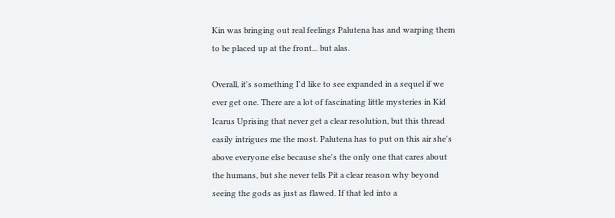Kin was bringing out real feelings Palutena has and warping them to be placed up at the front... but alas.

Overall, it's something I'd like to see expanded in a sequel if we ever get one. There are a lot of fascinating little mysteries in Kid Icarus Uprising that never get a clear resolution, but this thread easily intrigues me the most. Palutena has to put on this air she's above everyone else because she's the only one that cares about the humans, but she never tells Pit a clear reason why beyond seeing the gods as just as flawed. If that led into a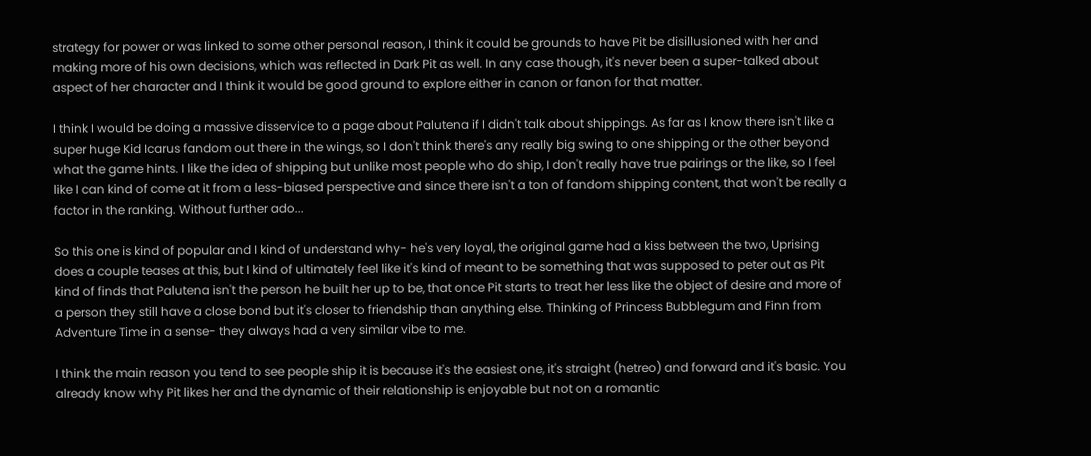strategy for power or was linked to some other personal reason, I think it could be grounds to have Pit be disillusioned with her and making more of his own decisions, which was reflected in Dark Pit as well. In any case though, it's never been a super-talked about aspect of her character and I think it would be good ground to explore either in canon or fanon for that matter.

I think I would be doing a massive disservice to a page about Palutena if I didn't talk about shippings. As far as I know there isn't like a super huge Kid Icarus fandom out there in the wings, so I don't think there's any really big swing to one shipping or the other beyond what the game hints. I like the idea of shipping but unlike most people who do ship, I don't really have true pairings or the like, so I feel like I can kind of come at it from a less-biased perspective and since there isn't a ton of fandom shipping content, that won't be really a factor in the ranking. Without further ado...

So this one is kind of popular and I kind of understand why- he's very loyal, the original game had a kiss between the two, Uprising does a couple teases at this, but I kind of ultimately feel like it's kind of meant to be something that was supposed to peter out as Pit kind of finds that Palutena isn't the person he built her up to be, that once Pit starts to treat her less like the object of desire and more of a person they still have a close bond but it's closer to friendship than anything else. Thinking of Princess Bubblegum and Finn from Adventure Time in a sense- they always had a very similar vibe to me.

I think the main reason you tend to see people ship it is because it's the easiest one, it's straight (hetreo) and forward and it's basic. You already know why Pit likes her and the dynamic of their relationship is enjoyable but not on a romantic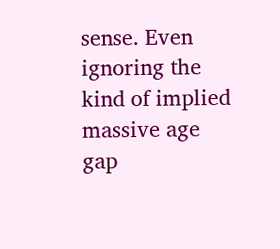sense. Even ignoring the kind of implied massive age gap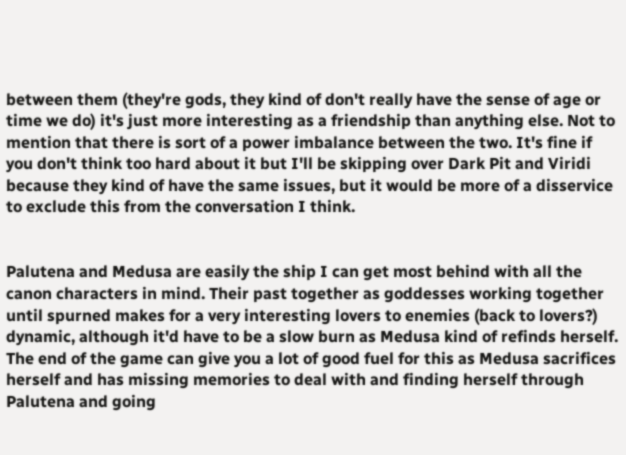between them (they're gods, they kind of don't really have the sense of age or time we do) it's just more interesting as a friendship than anything else. Not to mention that there is sort of a power imbalance between the two. It's fine if you don't think too hard about it but I'll be skipping over Dark Pit and Viridi because they kind of have the same issues, but it would be more of a disservice to exclude this from the conversation I think.


Palutena and Medusa are easily the ship I can get most behind with all the canon characters in mind. Their past together as goddesses working together until spurned makes for a very interesting lovers to enemies (back to lovers?) dynamic, although it'd have to be a slow burn as Medusa kind of refinds herself. The end of the game can give you a lot of good fuel for this as Medusa sacrifices herself and has missing memories to deal with and finding herself through Palutena and going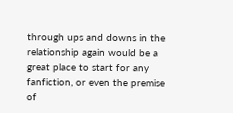through ups and downs in the relationship again would be a great place to start for any fanfiction, or even the premise of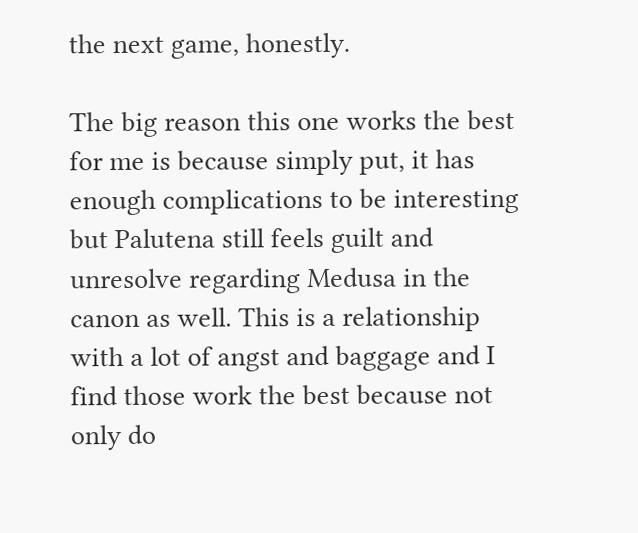the next game, honestly.

The big reason this one works the best for me is because simply put, it has enough complications to be interesting but Palutena still feels guilt and unresolve regarding Medusa in the canon as well. This is a relationship with a lot of angst and baggage and I find those work the best because not only do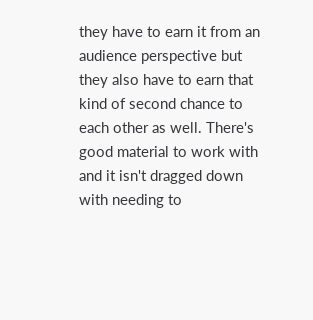they have to earn it from an audience perspective but they also have to earn that kind of second chance to each other as well. There's good material to work with and it isn't dragged down with needing to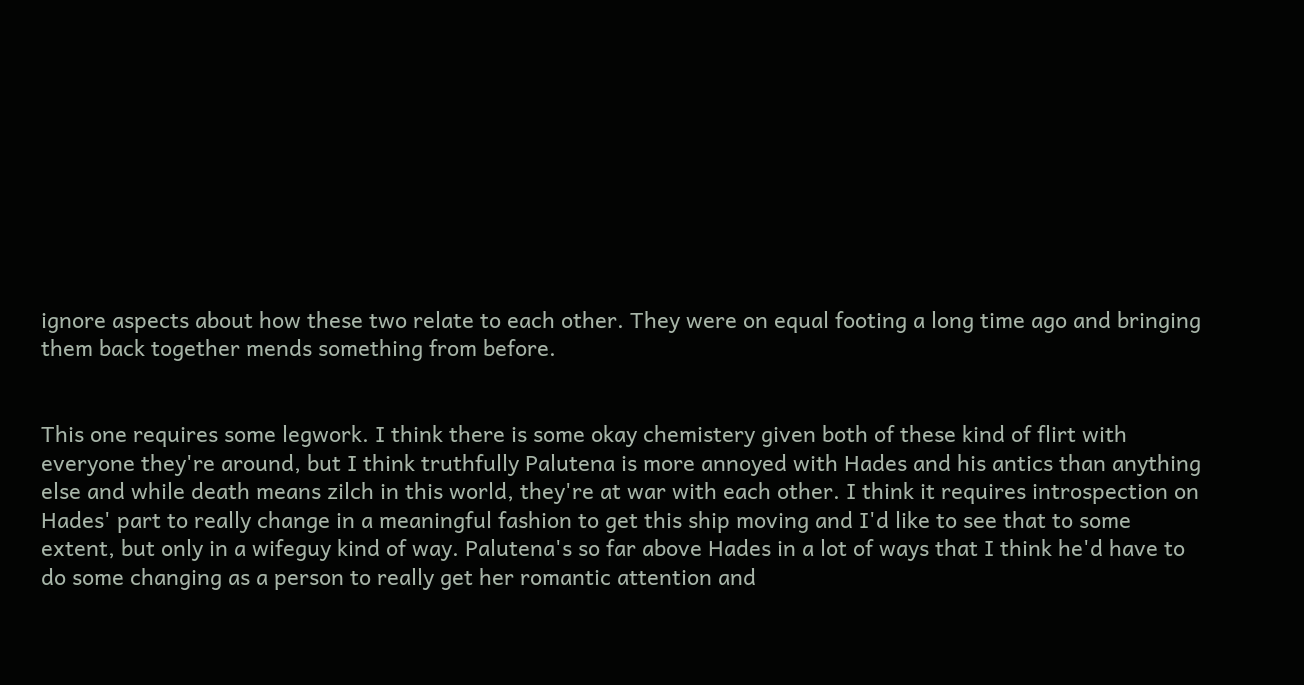ignore aspects about how these two relate to each other. They were on equal footing a long time ago and bringing them back together mends something from before.


This one requires some legwork. I think there is some okay chemistery given both of these kind of flirt with everyone they're around, but I think truthfully Palutena is more annoyed with Hades and his antics than anything else and while death means zilch in this world, they're at war with each other. I think it requires introspection on Hades' part to really change in a meaningful fashion to get this ship moving and I'd like to see that to some extent, but only in a wifeguy kind of way. Palutena's so far above Hades in a lot of ways that I think he'd have to do some changing as a person to really get her romantic attention and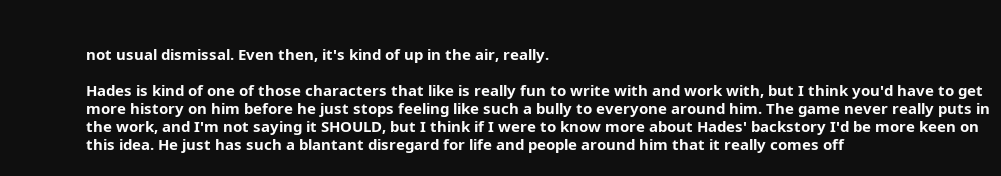not usual dismissal. Even then, it's kind of up in the air, really.

Hades is kind of one of those characters that like is really fun to write with and work with, but I think you'd have to get more history on him before he just stops feeling like such a bully to everyone around him. The game never really puts in the work, and I'm not saying it SHOULD, but I think if I were to know more about Hades' backstory I'd be more keen on this idea. He just has such a blantant disregard for life and people around him that it really comes off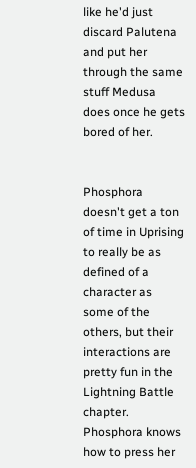like he'd just discard Palutena and put her through the same stuff Medusa does once he gets bored of her.


Phosphora doesn't get a ton of time in Uprising to really be as defined of a character as some of the others, but their interactions are pretty fun in the Lightning Battle chapter. Phosphora knows how to press her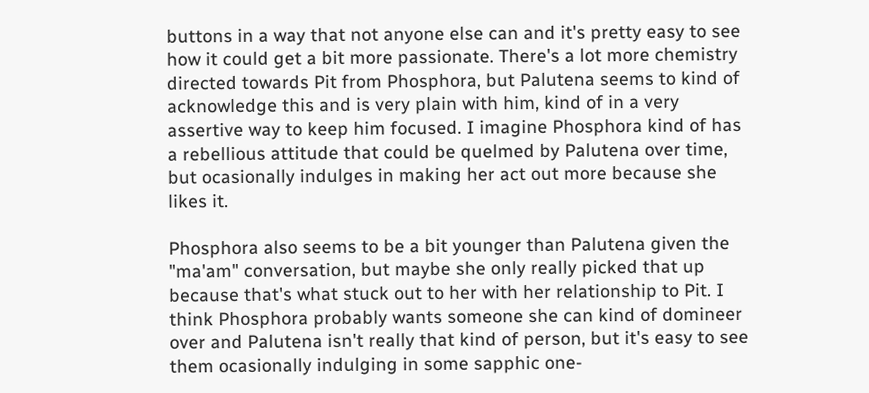buttons in a way that not anyone else can and it's pretty easy to see how it could get a bit more passionate. There's a lot more chemistry directed towards Pit from Phosphora, but Palutena seems to kind of acknowledge this and is very plain with him, kind of in a very assertive way to keep him focused. I imagine Phosphora kind of has a rebellious attitude that could be quelmed by Palutena over time, but ocasionally indulges in making her act out more because she likes it.

Phosphora also seems to be a bit younger than Palutena given the "ma'am" conversation, but maybe she only really picked that up because that's what stuck out to her with her relationship to Pit. I think Phosphora probably wants someone she can kind of domineer over and Palutena isn't really that kind of person, but it's easy to see them ocasionally indulging in some sapphic one-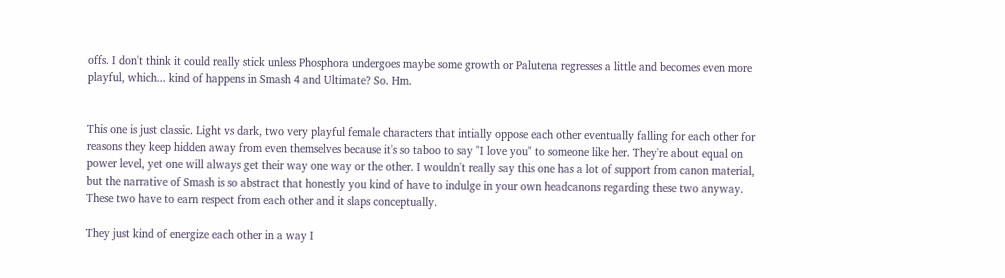offs. I don't think it could really stick unless Phosphora undergoes maybe some growth or Palutena regresses a little and becomes even more playful, which... kind of happens in Smash 4 and Ultimate? So. Hm.


This one is just classic. Light vs dark, two very playful female characters that intially oppose each other eventually falling for each other for reasons they keep hidden away from even themselves because it's so taboo to say "I love you" to someone like her. They're about equal on power level, yet one will always get their way one way or the other. I wouldn't really say this one has a lot of support from canon material, but the narrative of Smash is so abstract that honestly you kind of have to indulge in your own headcanons regarding these two anyway. These two have to earn respect from each other and it slaps conceptually.

They just kind of energize each other in a way I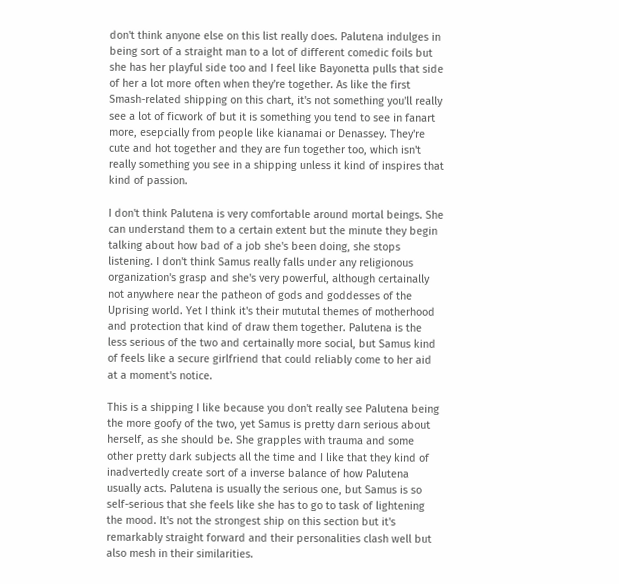don't think anyone else on this list really does. Palutena indulges in being sort of a straight man to a lot of different comedic foils but she has her playful side too and I feel like Bayonetta pulls that side of her a lot more often when they're together. As like the first Smash-related shipping on this chart, it's not something you'll really see a lot of ficwork of but it is something you tend to see in fanart more, esepcially from people like kianamai or Denassey. They're cute and hot together and they are fun together too, which isn't really something you see in a shipping unless it kind of inspires that kind of passion.

I don't think Palutena is very comfortable around mortal beings. She can understand them to a certain extent but the minute they begin talking about how bad of a job she's been doing, she stops listening. I don't think Samus really falls under any religionous organization's grasp and she's very powerful, although certainally not anywhere near the patheon of gods and goddesses of the Uprising world. Yet I think it's their mututal themes of motherhood and protection that kind of draw them together. Palutena is the less serious of the two and certainally more social, but Samus kind of feels like a secure girlfriend that could reliably come to her aid at a moment's notice.

This is a shipping I like because you don't really see Palutena being the more goofy of the two, yet Samus is pretty darn serious about herself, as she should be. She grapples with trauma and some other pretty dark subjects all the time and I like that they kind of inadvertedly create sort of a inverse balance of how Palutena usually acts. Palutena is usually the serious one, but Samus is so self-serious that she feels like she has to go to task of lightening the mood. It's not the strongest ship on this section but it's remarkably straight forward and their personalities clash well but also mesh in their similarities.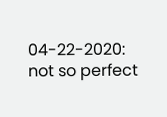04-22-2020: not so perfect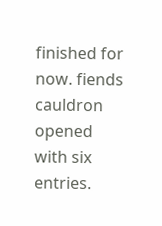finished for now. fiends cauldron opened with six entries.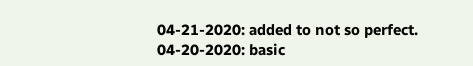04-21-2020: added to not so perfect.
04-20-2020: basic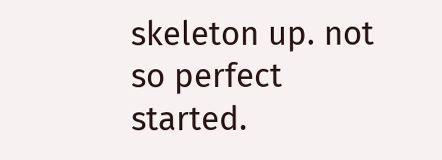skeleton up. not so perfect started.